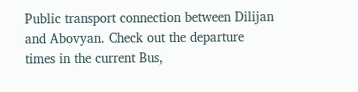Public transport connection between Dilijan and Abovyan. Check out the departure times in the current Bus,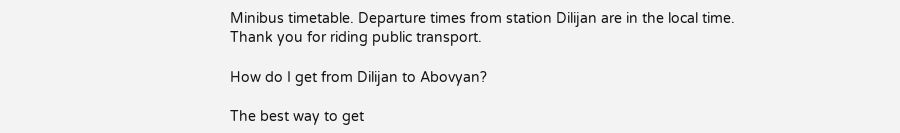Minibus timetable. Departure times from station Dilijan are in the local time. Thank you for riding public transport.

How do I get from Dilijan to Abovyan?

The best way to get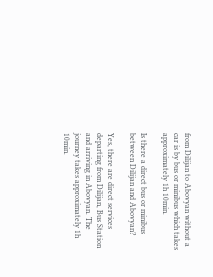from Dilijan to Abovyan without a car is by bus or minibus which takes approximately 1h 10min.

Is there a direct bus or minibus between Dilijan and Abovyan?

Yes, there are direct services departing from Dilijan, Bus Station and arriving in Abovyan. The journey takes approximately 1h 10min.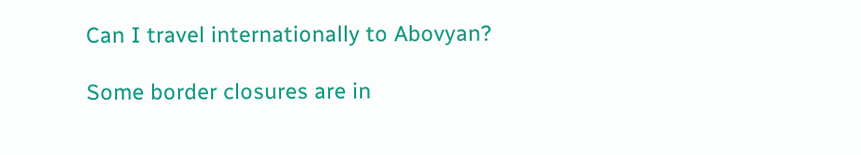Can I travel internationally to Abovyan?

Some border closures are in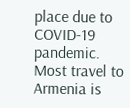place due to COVID-19 pandemic. Most travel to Armenia is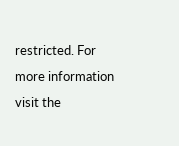restricted. For more information visit the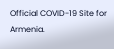Official COVID-19 Site for Armenia.